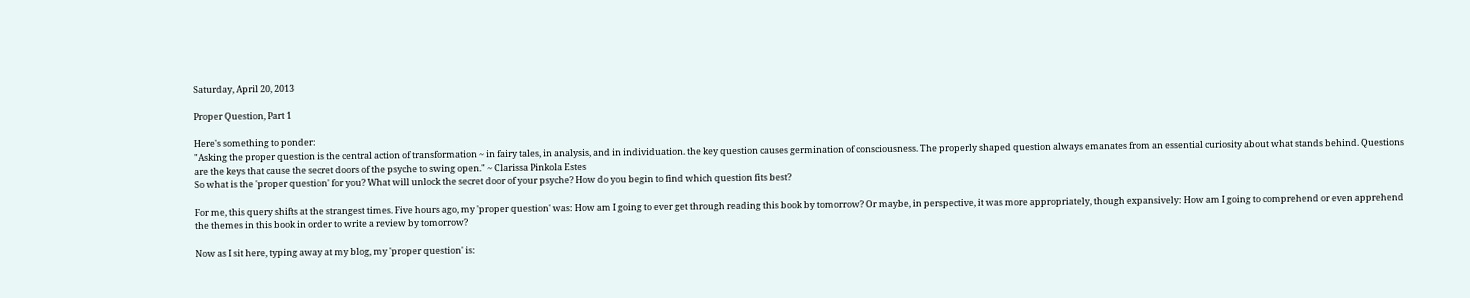Saturday, April 20, 2013

Proper Question, Part 1

Here's something to ponder:
"Asking the proper question is the central action of transformation ~ in fairy tales, in analysis, and in individuation. the key question causes germination of consciousness. The properly shaped question always emanates from an essential curiosity about what stands behind. Questions are the keys that cause the secret doors of the psyche to swing open." ~ Clarissa Pinkola Estes
So what is the 'proper question' for you? What will unlock the secret door of your psyche? How do you begin to find which question fits best?

For me, this query shifts at the strangest times. Five hours ago, my 'proper question' was: How am I going to ever get through reading this book by tomorrow? Or maybe, in perspective, it was more appropriately, though expansively: How am I going to comprehend or even apprehend the themes in this book in order to write a review by tomorrow?

Now as I sit here, typing away at my blog, my 'proper question' is: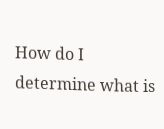How do I determine what is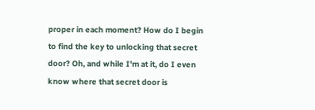proper in each moment? How do I begin to find the key to unlocking that secret door? Oh, and while I'm at it, do I even know where that secret door is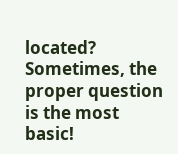located? Sometimes, the proper question is the most basic!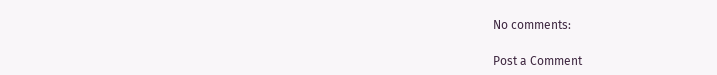No comments:

Post a Comment